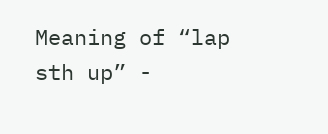Meaning of “lap sth up” -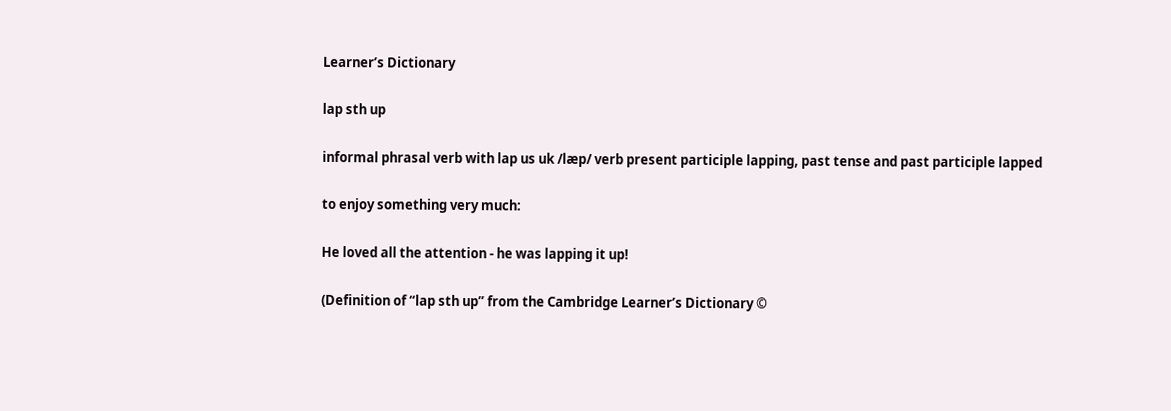Learner’s Dictionary

lap sth up

informal phrasal verb with lap us uk /læp/ verb present participle lapping, past tense and past participle lapped

to enjoy something very much:

He loved all the attention - he was lapping it up!

(Definition of “lap sth up” from the Cambridge Learner’s Dictionary ©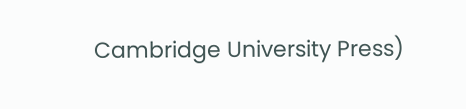Cambridge University Press)